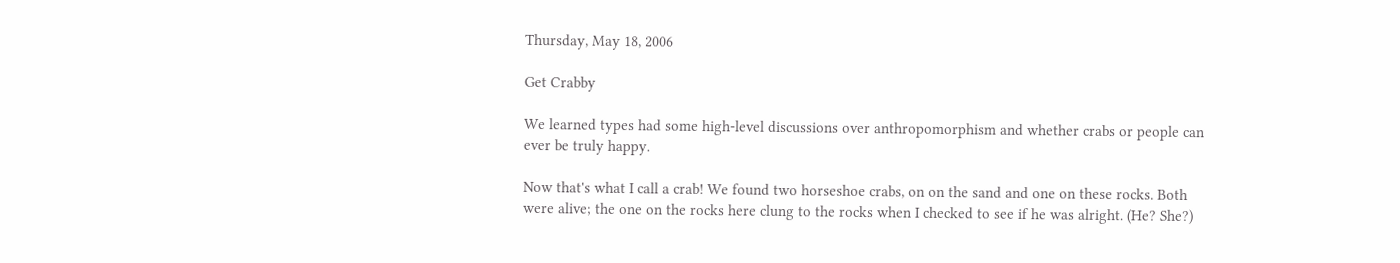Thursday, May 18, 2006

Get Crabby

We learned types had some high-level discussions over anthropomorphism and whether crabs or people can ever be truly happy.

Now that's what I call a crab! We found two horseshoe crabs, on on the sand and one on these rocks. Both were alive; the one on the rocks here clung to the rocks when I checked to see if he was alright. (He? She?)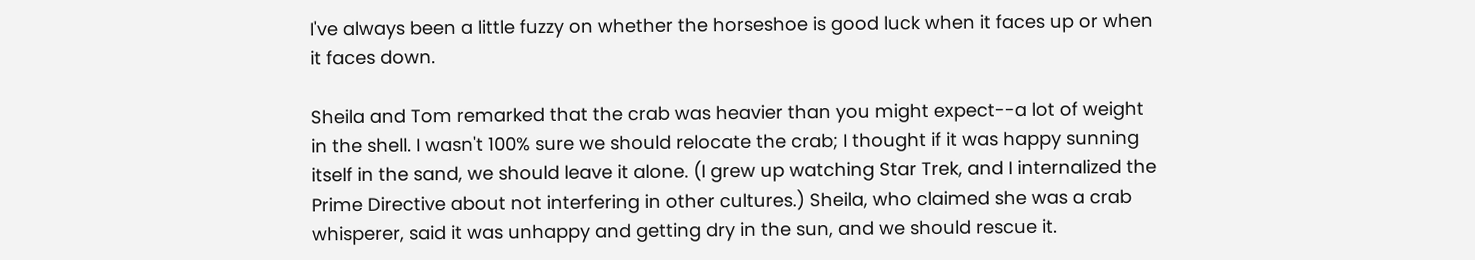I've always been a little fuzzy on whether the horseshoe is good luck when it faces up or when it faces down.

Sheila and Tom remarked that the crab was heavier than you might expect--a lot of weight in the shell. I wasn't 100% sure we should relocate the crab; I thought if it was happy sunning itself in the sand, we should leave it alone. (I grew up watching Star Trek, and I internalized the Prime Directive about not interfering in other cultures.) Sheila, who claimed she was a crab whisperer, said it was unhappy and getting dry in the sun, and we should rescue it.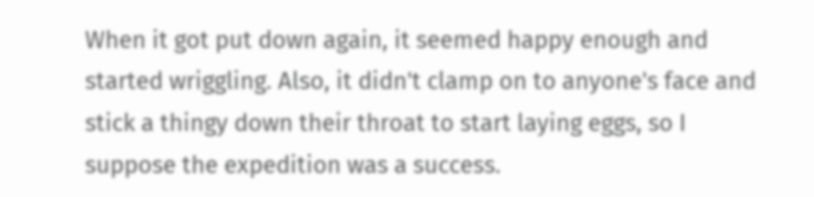When it got put down again, it seemed happy enough and started wriggling. Also, it didn't clamp on to anyone's face and stick a thingy down their throat to start laying eggs, so I suppose the expedition was a success.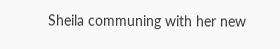Sheila communing with her new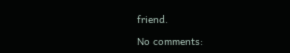friend.

No comments: